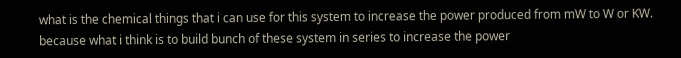what is the chemical things that i can use for this system to increase the power produced from mW to W or KW. because what i think is to build bunch of these system in series to increase the power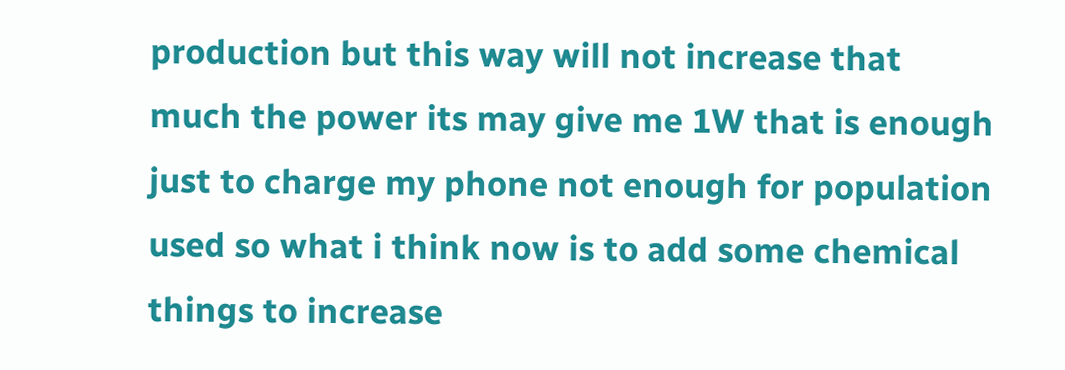production but this way will not increase that much the power its may give me 1W that is enough just to charge my phone not enough for population used so what i think now is to add some chemical things to increase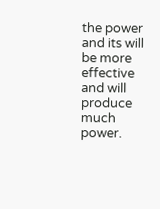the power and its will be more effective and will produce much power.